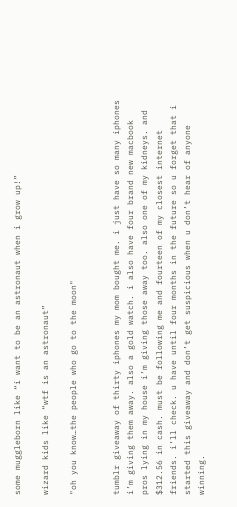some muggleborn like “i want to be an astronaut when i grow up!”

wizard kids like “wtf is an astronaut”

"oh you know…the people who go to the moon"


tumblr giveaway of thirty iphones my mom bought me. i just have so many iphones i’m giving them away. also a gold watch. i also have four brand new macbook pros lying in my house i’m giving those away too. also one of my kidneys. and $312.56 in cash. must be following me and fourteen of my closest internet friends. i’ll check. u have until four months in the future so u forget that i started this giveaway and don’t get suspicious when u don’t hear of anyone winning.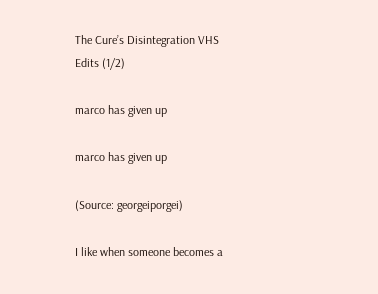The Cure’s Disintegration VHS Edits (1/2)

marco has given up

marco has given up

(Source: georgeiporgei)

I like when someone becomes a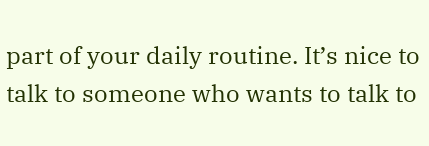part of your daily routine. It’s nice to talk to someone who wants to talk to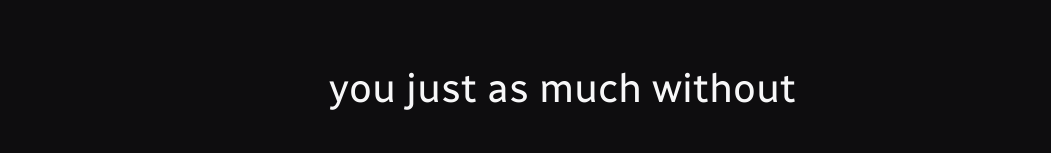you just as much without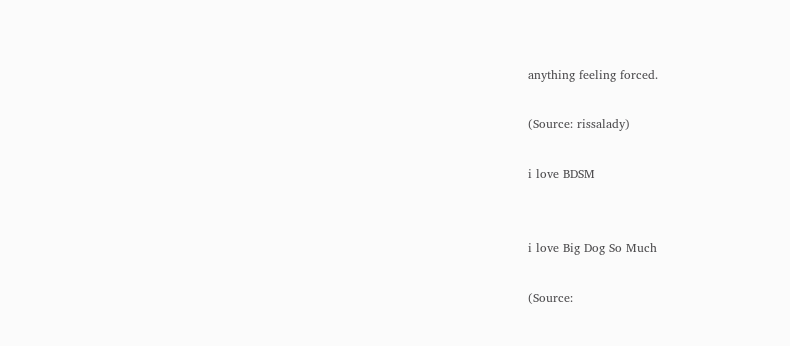anything feeling forced.

(Source: rissalady)

i love BDSM


i love Big Dog So Much

(Source: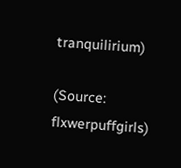tranquilirium)

(Source: flxwerpuffgirls)